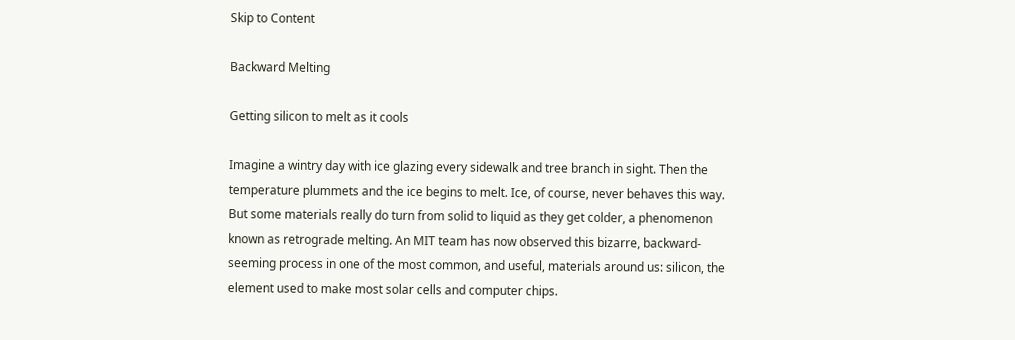Skip to Content

Backward Melting

Getting silicon to melt as it cools

Imagine a wintry day with ice glazing every sidewalk and tree branch in sight. Then the temperature plummets and the ice begins to melt. Ice, of course, never behaves this way. But some materials really do turn from solid to liquid as they get colder, a phenomenon known as retrograde melting. An MIT team has now observed this bizarre, backward-seeming process in one of the most common, and useful, materials around us: silicon, the element used to make most solar cells and computer chips.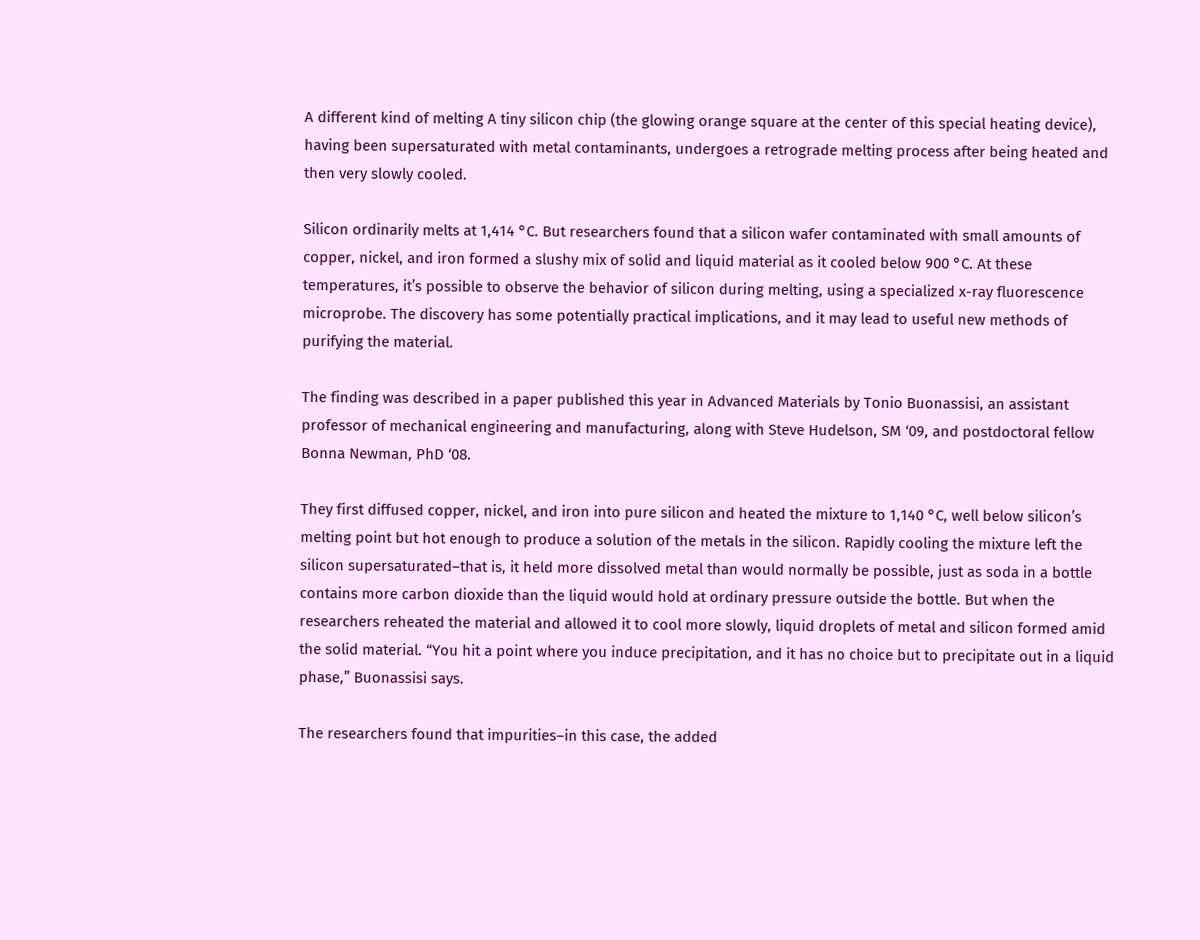A different kind of melting A tiny silicon chip (the glowing orange square at the center of this special heating device), having been supersaturated with metal contaminants, undergoes a retrograde melting process after being heated and then very slowly cooled.

Silicon ordinarily melts at 1,414 °C. But researchers found that a silicon wafer contaminated with small amounts of copper, nickel, and iron formed a slushy mix of solid and liquid material as it cooled below 900 °C. At these temperatures, it’s possible to observe the behavior of silicon during melting, using a specialized x-ray fluorescence microprobe. The discovery has some potentially practical implications, and it may lead to useful new methods of purifying the material.

The finding was described in a paper published this year in Advanced Materials by Tonio Buonassisi, an assistant professor of mechanical engineering and manufacturing, along with Steve Hudelson, SM ‘09, and postdoctoral fellow Bonna Newman, PhD ‘08.

They first diffused copper, nickel, and iron into pure silicon and heated the mixture to 1,140 °C, well below silicon’s melting point but hot enough to produce a solution of the metals in the silicon. Rapidly cooling the mixture left the silicon supersaturated–that is, it held more dissolved metal than would normally be possible, just as soda in a bottle contains more carbon dioxide than the liquid would hold at ordinary pressure outside the bottle. But when the researchers reheated the material and allowed it to cool more slowly, liquid droplets of metal and silicon formed amid the solid material. “You hit a point where you induce precipitation, and it has no choice but to precipitate out in a liquid phase,” Buonassisi says.

The researchers found that impurities–in this case, the added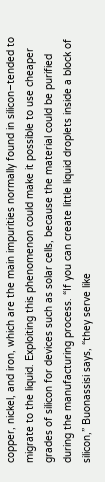copper, nickel, and iron, which are the main impurities normally found in silicon–tended to migrate to the liquid. Exploiting this phenomenon could make it possible to use cheaper grades of silicon for devices such as solar cells, because the material could be purified during the manufacturing process. “If you can create little liquid droplets inside a block of silicon,” Buonassisi says, “they serve like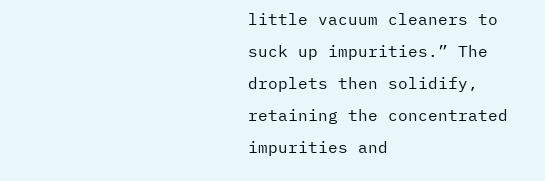little vacuum cleaners to suck up impurities.” The droplets then solidify, retaining the concentrated impurities and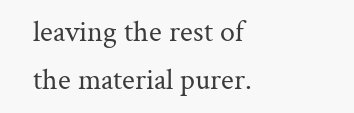leaving the rest of the material purer.